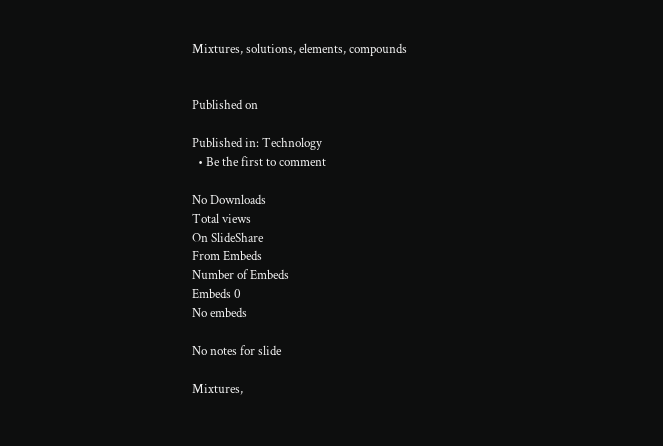Mixtures, solutions, elements, compounds


Published on

Published in: Technology
  • Be the first to comment

No Downloads
Total views
On SlideShare
From Embeds
Number of Embeds
Embeds 0
No embeds

No notes for slide

Mixtures,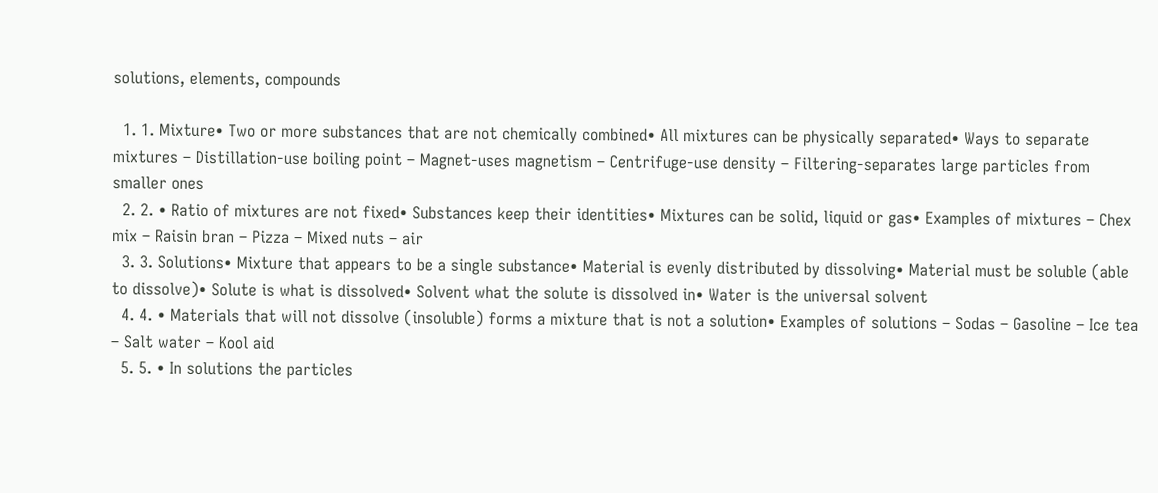solutions, elements, compounds

  1. 1. Mixture• Two or more substances that are not chemically combined• All mixtures can be physically separated• Ways to separate mixtures – Distillation-use boiling point – Magnet-uses magnetism – Centrifuge-use density – Filtering-separates large particles from smaller ones
  2. 2. • Ratio of mixtures are not fixed• Substances keep their identities• Mixtures can be solid, liquid or gas• Examples of mixtures – Chex mix – Raisin bran – Pizza – Mixed nuts – air
  3. 3. Solutions• Mixture that appears to be a single substance• Material is evenly distributed by dissolving• Material must be soluble (able to dissolve)• Solute is what is dissolved• Solvent what the solute is dissolved in• Water is the universal solvent
  4. 4. • Materials that will not dissolve (insoluble) forms a mixture that is not a solution• Examples of solutions – Sodas – Gasoline – Ice tea – Salt water – Kool aid
  5. 5. • In solutions the particles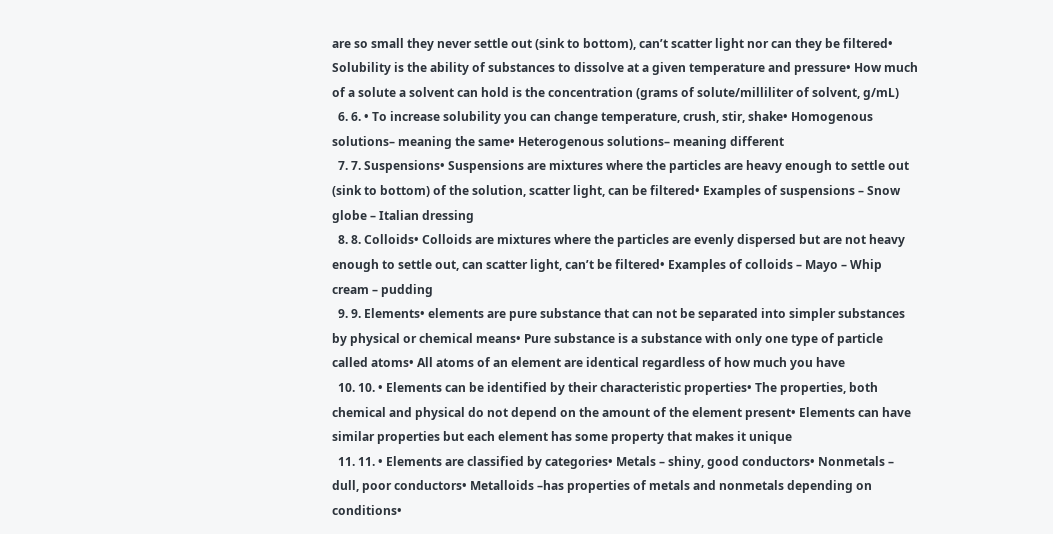are so small they never settle out (sink to bottom), can’t scatter light nor can they be filtered• Solubility is the ability of substances to dissolve at a given temperature and pressure• How much of a solute a solvent can hold is the concentration (grams of solute/milliliter of solvent, g/mL)
  6. 6. • To increase solubility you can change temperature, crush, stir, shake• Homogenous solutions– meaning the same• Heterogenous solutions– meaning different
  7. 7. Suspensions• Suspensions are mixtures where the particles are heavy enough to settle out (sink to bottom) of the solution, scatter light, can be filtered• Examples of suspensions – Snow globe – Italian dressing
  8. 8. Colloids• Colloids are mixtures where the particles are evenly dispersed but are not heavy enough to settle out, can scatter light, can’t be filtered• Examples of colloids – Mayo – Whip cream – pudding
  9. 9. Elements• elements are pure substance that can not be separated into simpler substances by physical or chemical means• Pure substance is a substance with only one type of particle called atoms• All atoms of an element are identical regardless of how much you have
  10. 10. • Elements can be identified by their characteristic properties• The properties, both chemical and physical do not depend on the amount of the element present• Elements can have similar properties but each element has some property that makes it unique
  11. 11. • Elements are classified by categories• Metals – shiny, good conductors• Nonmetals – dull, poor conductors• Metalloids –has properties of metals and nonmetals depending on conditions•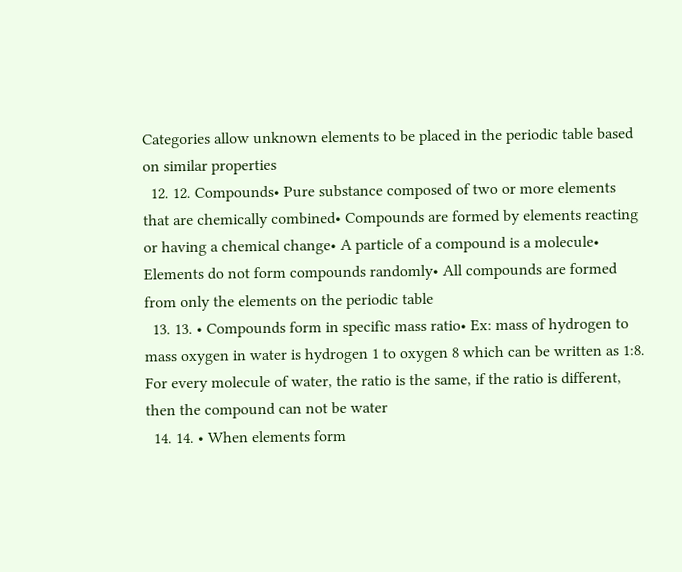Categories allow unknown elements to be placed in the periodic table based on similar properties
  12. 12. Compounds• Pure substance composed of two or more elements that are chemically combined• Compounds are formed by elements reacting or having a chemical change• A particle of a compound is a molecule• Elements do not form compounds randomly• All compounds are formed from only the elements on the periodic table
  13. 13. • Compounds form in specific mass ratio• Ex: mass of hydrogen to mass oxygen in water is hydrogen 1 to oxygen 8 which can be written as 1:8. For every molecule of water, the ratio is the same, if the ratio is different, then the compound can not be water
  14. 14. • When elements form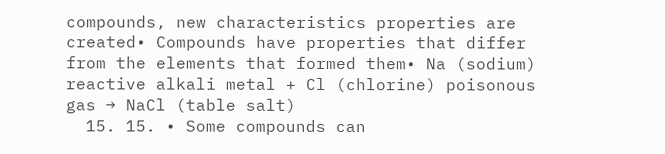compounds, new characteristics properties are created• Compounds have properties that differ from the elements that formed them• Na (sodium) reactive alkali metal + Cl (chlorine) poisonous gas → NaCl (table salt)
  15. 15. • Some compounds can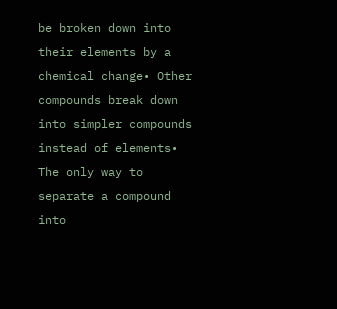be broken down into their elements by a chemical change• Other compounds break down into simpler compounds instead of elements• The only way to separate a compound into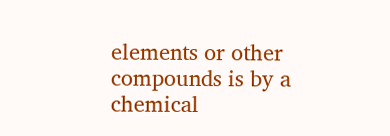elements or other compounds is by a chemical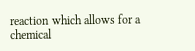reaction which allows for a chemical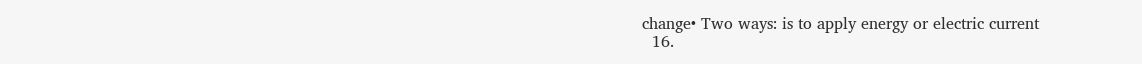change• Two ways: is to apply energy or electric current
  16.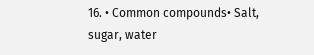16. • Common compounds• Salt, sugar, water